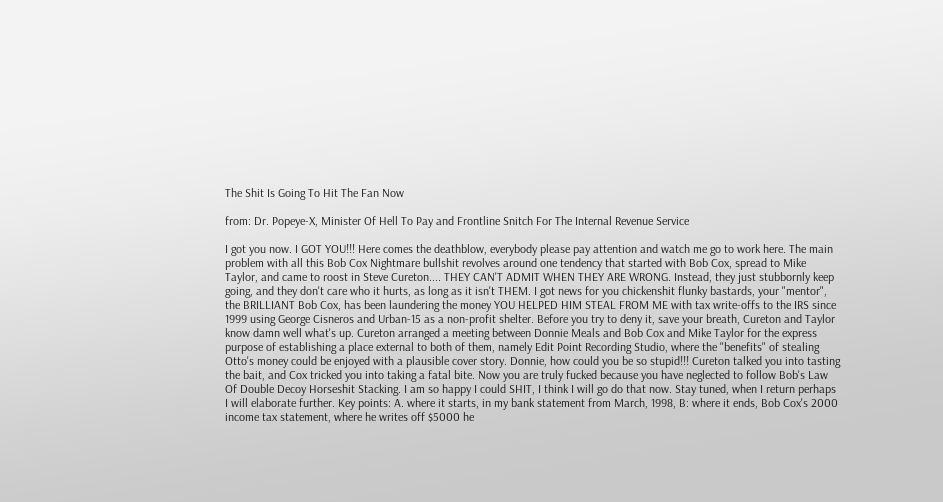The Shit Is Going To Hit The Fan Now

from: Dr. Popeye-X, Minister Of Hell To Pay and Frontline Snitch For The Internal Revenue Service

I got you now. I GOT YOU!!! Here comes the deathblow, everybody please pay attention and watch me go to work here. The main problem with all this Bob Cox Nightmare bullshit revolves around one tendency that started with Bob Cox, spread to Mike Taylor, and came to roost in Steve Cureton.... THEY CAN'T ADMIT WHEN THEY ARE WRONG. Instead, they just stubbornly keep going, and they don't care who it hurts, as long as it isn't THEM. I got news for you chickenshit flunky bastards, your "mentor", the BRILLIANT Bob Cox, has been laundering the money YOU HELPED HIM STEAL FROM ME with tax write-offs to the IRS since 1999 using George Cisneros and Urban-15 as a non-profit shelter. Before you try to deny it, save your breath, Cureton and Taylor know damn well what's up. Cureton arranged a meeting between Donnie Meals and Bob Cox and Mike Taylor for the express purpose of establishing a place external to both of them, namely Edit Point Recording Studio, where the "benefits" of stealing Otto's money could be enjoyed with a plausible cover story. Donnie, how could you be so stupid!!! Cureton talked you into tasting the bait, and Cox tricked you into taking a fatal bite. Now you are truly fucked because you have neglected to follow Bob's Law Of Double Decoy Horseshit Stacking. I am so happy I could SHIT, I think I will go do that now. Stay tuned, when I return perhaps I will elaborate further. Key points: A. where it starts, in my bank statement from March, 1998, B: where it ends, Bob Cox's 2000 income tax statement, where he writes off $5000 he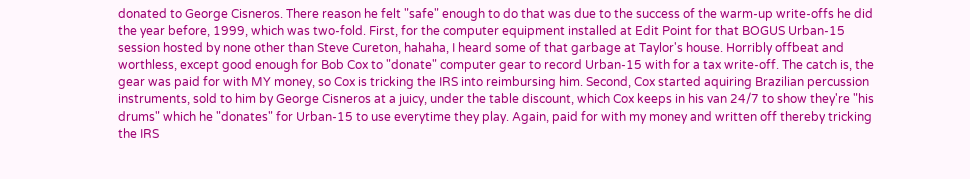donated to George Cisneros. There reason he felt "safe" enough to do that was due to the success of the warm-up write-offs he did the year before, 1999, which was two-fold. First, for the computer equipment installed at Edit Point for that BOGUS Urban-15 session hosted by none other than Steve Cureton, hahaha, I heard some of that garbage at Taylor's house. Horribly offbeat and worthless, except good enough for Bob Cox to "donate" computer gear to record Urban-15 with for a tax write-off. The catch is, the gear was paid for with MY money, so Cox is tricking the IRS into reimbursing him. Second, Cox started aquiring Brazilian percussion instruments, sold to him by George Cisneros at a juicy, under the table discount, which Cox keeps in his van 24/7 to show they're "his drums" which he "donates" for Urban-15 to use everytime they play. Again, paid for with my money and written off thereby tricking the IRS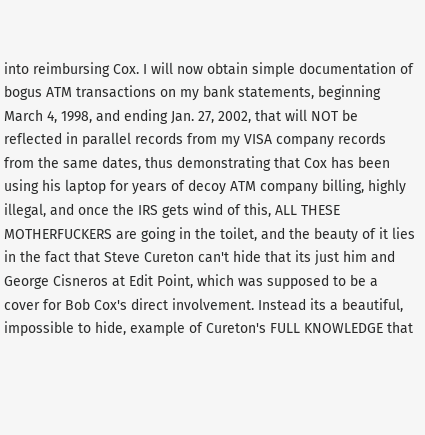into reimbursing Cox. I will now obtain simple documentation of bogus ATM transactions on my bank statements, beginning March 4, 1998, and ending Jan. 27, 2002, that will NOT be reflected in parallel records from my VISA company records from the same dates, thus demonstrating that Cox has been using his laptop for years of decoy ATM company billing, highly illegal, and once the IRS gets wind of this, ALL THESE MOTHERFUCKERS are going in the toilet, and the beauty of it lies in the fact that Steve Cureton can't hide that its just him and George Cisneros at Edit Point, which was supposed to be a cover for Bob Cox's direct involvement. Instead its a beautiful, impossible to hide, example of Cureton's FULL KNOWLEDGE that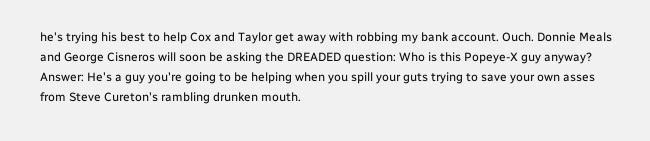he's trying his best to help Cox and Taylor get away with robbing my bank account. Ouch. Donnie Meals and George Cisneros will soon be asking the DREADED question: Who is this Popeye-X guy anyway? Answer: He's a guy you're going to be helping when you spill your guts trying to save your own asses from Steve Cureton's rambling drunken mouth.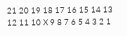21 20 19 18 17 16 15 14 13 12 11 10 X 9 8 7 6 5 4 3 2 1